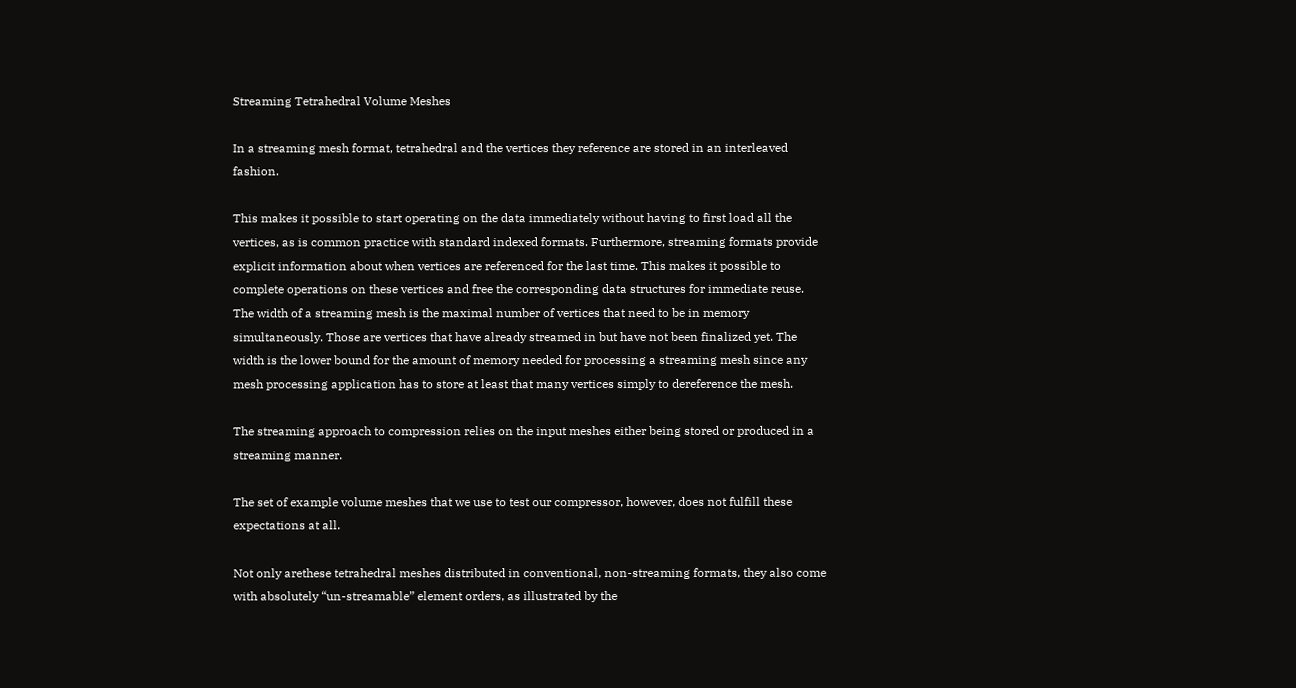Streaming Tetrahedral Volume Meshes

In a streaming mesh format, tetrahedral and the vertices they reference are stored in an interleaved fashion.

This makes it possible to start operating on the data immediately without having to first load all the vertices, as is common practice with standard indexed formats. Furthermore, streaming formats provide explicit information about when vertices are referenced for the last time. This makes it possible to complete operations on these vertices and free the corresponding data structures for immediate reuse. The width of a streaming mesh is the maximal number of vertices that need to be in memory simultaneously. Those are vertices that have already streamed in but have not been finalized yet. The width is the lower bound for the amount of memory needed for processing a streaming mesh since any mesh processing application has to store at least that many vertices simply to dereference the mesh.

The streaming approach to compression relies on the input meshes either being stored or produced in a streaming manner.

The set of example volume meshes that we use to test our compressor, however, does not fulfill these expectations at all.

Not only arethese tetrahedral meshes distributed in conventional, non-streaming formats, they also come with absolutely “un-streamable” element orders, as illustrated by the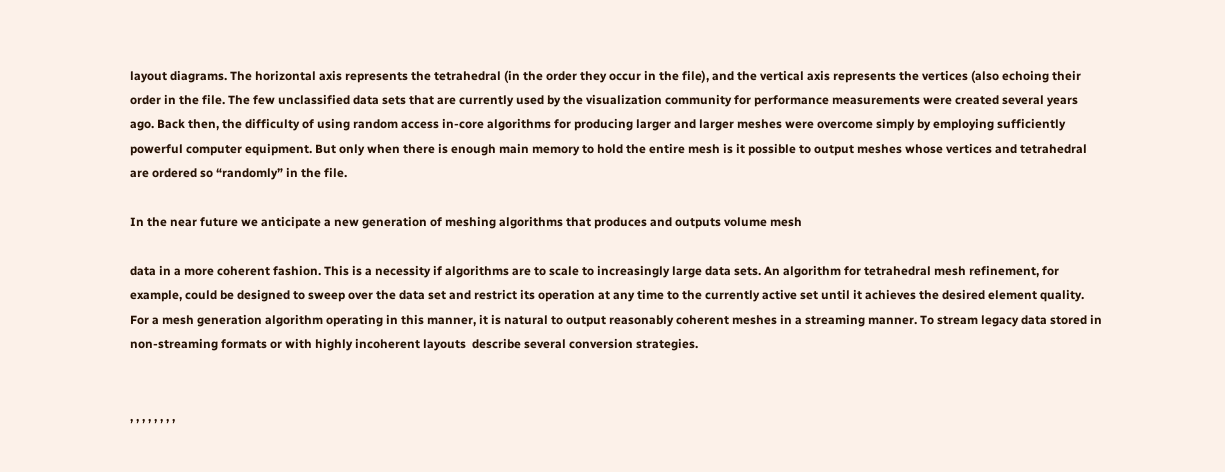layout diagrams. The horizontal axis represents the tetrahedral (in the order they occur in the file), and the vertical axis represents the vertices (also echoing their order in the file. The few unclassified data sets that are currently used by the visualization community for performance measurements were created several years ago. Back then, the difficulty of using random access in-core algorithms for producing larger and larger meshes were overcome simply by employing sufficiently powerful computer equipment. But only when there is enough main memory to hold the entire mesh is it possible to output meshes whose vertices and tetrahedral are ordered so “randomly” in the file.

In the near future we anticipate a new generation of meshing algorithms that produces and outputs volume mesh

data in a more coherent fashion. This is a necessity if algorithms are to scale to increasingly large data sets. An algorithm for tetrahedral mesh refinement, for example, could be designed to sweep over the data set and restrict its operation at any time to the currently active set until it achieves the desired element quality. For a mesh generation algorithm operating in this manner, it is natural to output reasonably coherent meshes in a streaming manner. To stream legacy data stored in non-streaming formats or with highly incoherent layouts  describe several conversion strategies.


, , , , , , , ,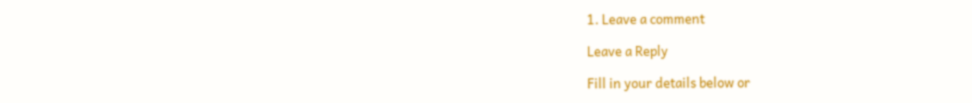1. Leave a comment

Leave a Reply

Fill in your details below or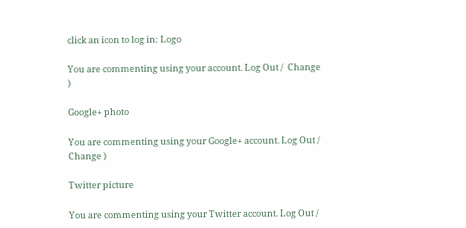click an icon to log in: Logo

You are commenting using your account. Log Out /  Change )

Google+ photo

You are commenting using your Google+ account. Log Out /  Change )

Twitter picture

You are commenting using your Twitter account. Log Out /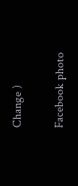Change )

Facebook photo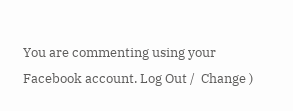You are commenting using your Facebook account. Log Out /  Change )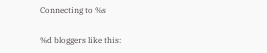Connecting to %s

%d bloggers like this: